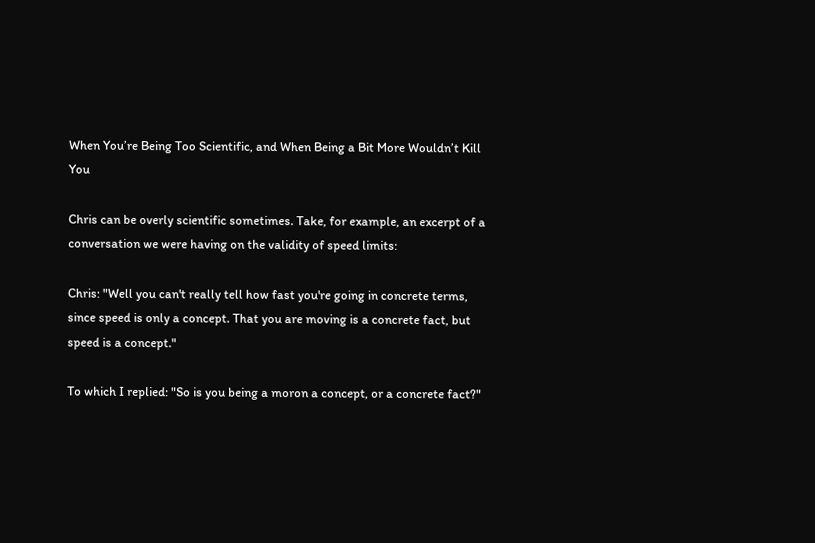When You’re Being Too Scientific, and When Being a Bit More Wouldn’t Kill You

Chris can be overly scientific sometimes. Take, for example, an excerpt of a conversation we were having on the validity of speed limits:

Chris: "Well you can't really tell how fast you're going in concrete terms, since speed is only a concept. That you are moving is a concrete fact, but speed is a concept."

To which I replied: "So is you being a moron a concept, or a concrete fact?"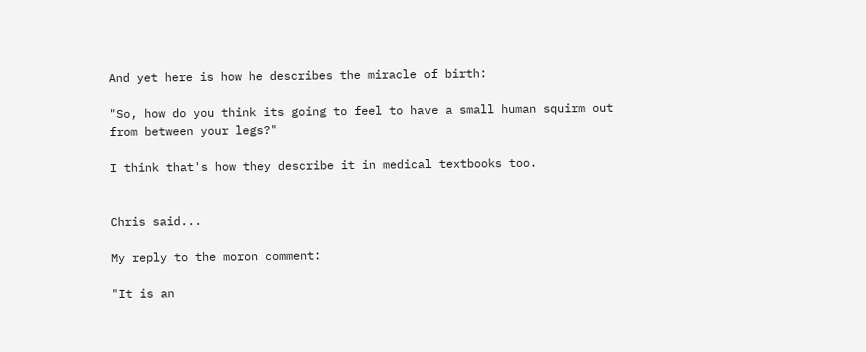And yet here is how he describes the miracle of birth:

"So, how do you think its going to feel to have a small human squirm out from between your legs?"

I think that's how they describe it in medical textbooks too.


Chris said...

My reply to the moron comment:

"It is an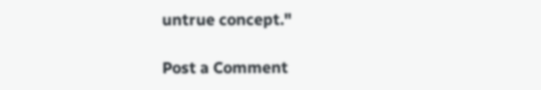untrue concept."

Post a Comment